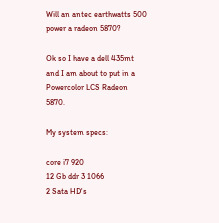Will an antec earthwatts 500 power a radeon 5870?

Ok so I have a dell 435mt and I am about to put in a Powercolor LCS Radeon 5870.

My system specs:

core i7 920
12 Gb ddr 3 1066
2 Sata HD's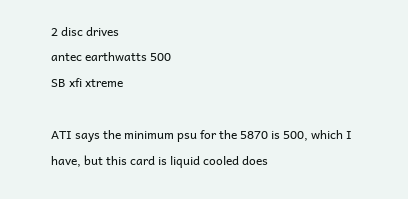2 disc drives
antec earthwatts 500
SB xfi xtreme

ATI says the minimum psu for the 5870 is 500, which I have, but this card is liquid cooled does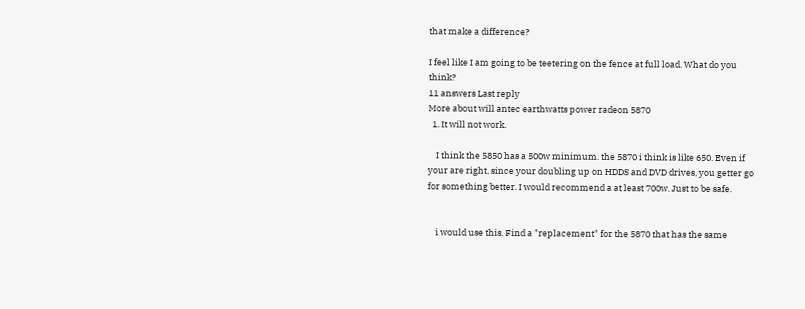that make a difference?

I feel like I am going to be teetering on the fence at full load. What do you think?
11 answers Last reply
More about will antec earthwatts power radeon 5870
  1. It will not work.

    I think the 5850 has a 500w minimum. the 5870 i think is like 650. Even if your are right, since your doubling up on HDDS and DVD drives, you getter go for something better. I would recommend a at least 700w. Just to be safe.


    i would use this. Find a "replacement" for the 5870 that has the same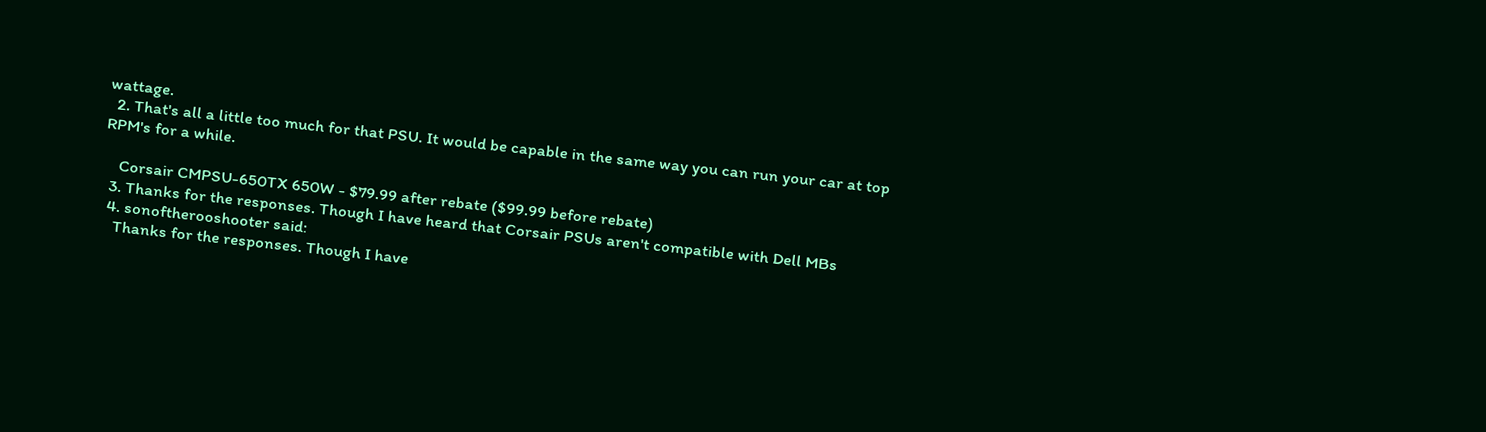wattage.
  2. That's all a little too much for that PSU. It would be capable in the same way you can run your car at top RPM's for a while.

    Corsair CMPSU-650TX 650W - $79.99 after rebate ($99.99 before rebate)
  3. Thanks for the responses. Though I have heard that Corsair PSUs aren't compatible with Dell MBs
  4. sonoftherooshooter said:
    Thanks for the responses. Though I have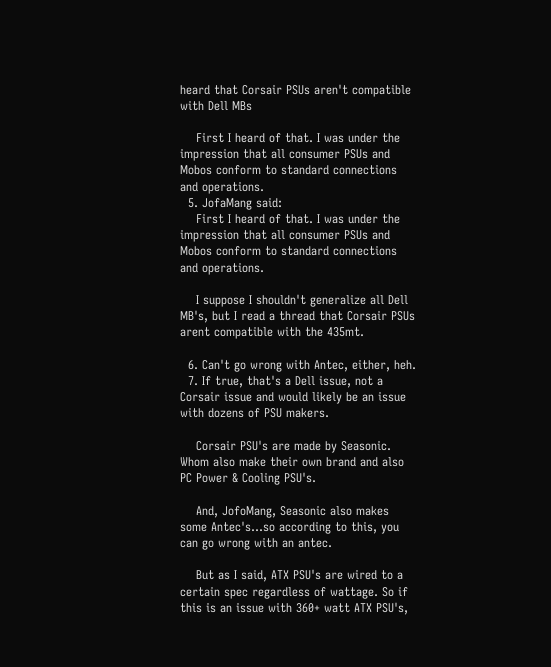heard that Corsair PSUs aren't compatible with Dell MBs

    First I heard of that. I was under the impression that all consumer PSUs and Mobos conform to standard connections and operations.
  5. JofaMang said:
    First I heard of that. I was under the impression that all consumer PSUs and Mobos conform to standard connections and operations.

    I suppose I shouldn't generalize all Dell MB's, but I read a thread that Corsair PSUs arent compatible with the 435mt.

  6. Can't go wrong with Antec, either, heh.
  7. If true, that's a Dell issue, not a Corsair issue and would likely be an issue with dozens of PSU makers.

    Corsair PSU's are made by Seasonic. Whom also make their own brand and also PC Power & Cooling PSU's.

    And, JofoMang, Seasonic also makes some Antec's...so according to this, you can go wrong with an antec.

    But as I said, ATX PSU's are wired to a certain spec regardless of wattage. So if this is an issue with 360+ watt ATX PSU's,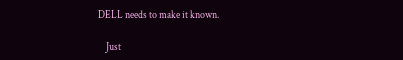DELL needs to make it known.

    Just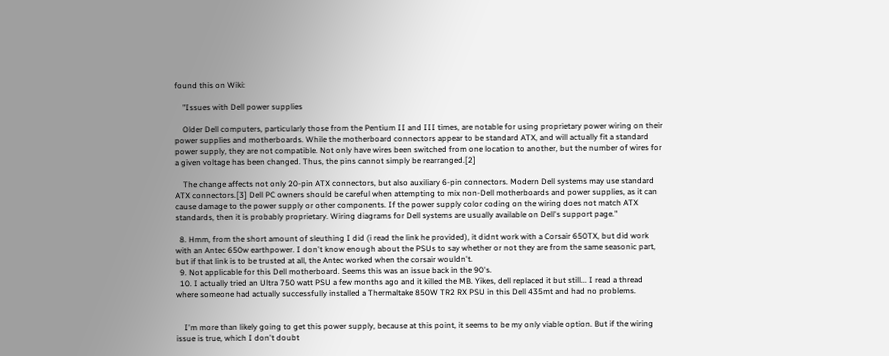found this on Wiki:

    "Issues with Dell power supplies

    Older Dell computers, particularly those from the Pentium II and III times, are notable for using proprietary power wiring on their power supplies and motherboards. While the motherboard connectors appear to be standard ATX, and will actually fit a standard power supply, they are not compatible. Not only have wires been switched from one location to another, but the number of wires for a given voltage has been changed. Thus, the pins cannot simply be rearranged.[2]

    The change affects not only 20-pin ATX connectors, but also auxiliary 6-pin connectors. Modern Dell systems may use standard ATX connectors.[3] Dell PC owners should be careful when attempting to mix non-Dell motherboards and power supplies, as it can cause damage to the power supply or other components. If the power supply color coding on the wiring does not match ATX standards, then it is probably proprietary. Wiring diagrams for Dell systems are usually available on Dell's support page."

  8. Hmm, from the short amount of sleuthing I did (i read the link he provided), it didnt work with a Corsair 650TX, but did work with an Antec 650w earthpower. I don't know enough about the PSUs to say whether or not they are from the same seasonic part, but if that link is to be trusted at all, the Antec worked when the corsair wouldn't.
  9. Not applicable for this Dell motherboard. Seems this was an issue back in the 90's.
  10. I actually tried an Ultra 750 watt PSU a few months ago and it killed the MB. Yikes, dell replaced it but still... I read a thread where someone had actually successfully installed a Thermaltake 850W TR2 RX PSU in this Dell 435mt and had no problems.


    I'm more than likely going to get this power supply, because at this point, it seems to be my only viable option. But if the wiring issue is true, which I don't doubt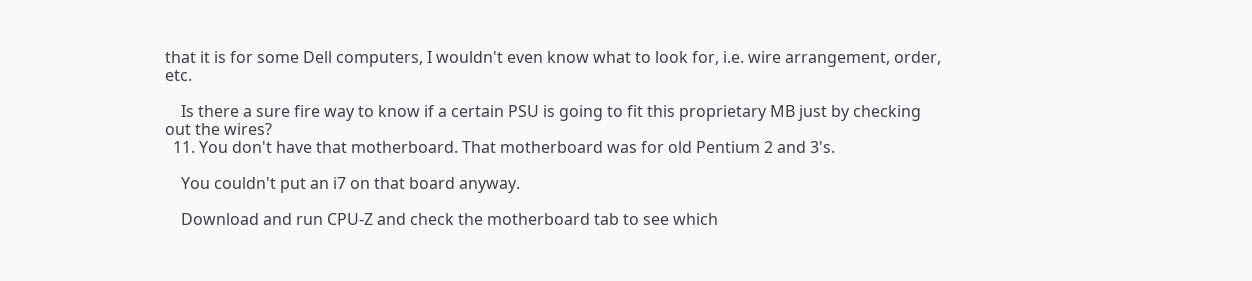that it is for some Dell computers, I wouldn't even know what to look for, i.e. wire arrangement, order, etc.

    Is there a sure fire way to know if a certain PSU is going to fit this proprietary MB just by checking out the wires?
  11. You don't have that motherboard. That motherboard was for old Pentium 2 and 3's.

    You couldn't put an i7 on that board anyway.

    Download and run CPU-Z and check the motherboard tab to see which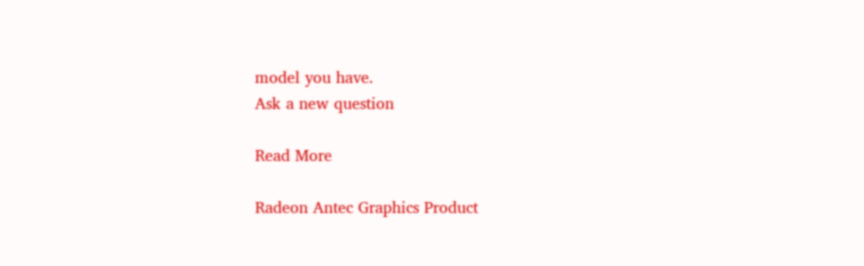model you have.
Ask a new question

Read More

Radeon Antec Graphics Product